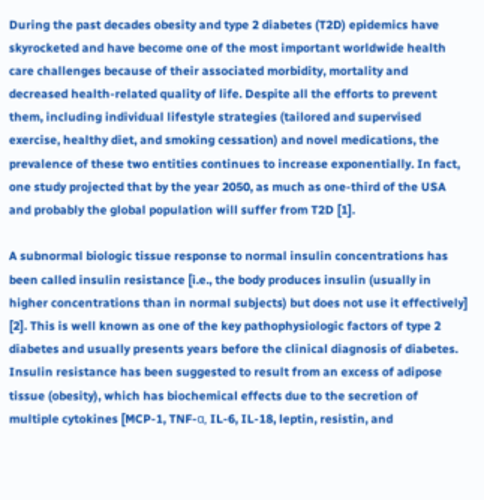During the past decades obesity and type 2 diabetes (T2D) epidemics have skyrocketed and have become one of the most important worldwide health care challenges because of their associated morbidity, mortality and decreased health-related quality of life. Despite all the efforts to prevent them, including individual lifestyle strategies (tailored and supervised exercise, healthy diet, and smoking cessation) and novel medications, the prevalence of these two entities continues to increase exponentially. In fact, one study projected that by the year 2050, as much as one-third of the USA and probably the global population will suffer from T2D [1].

A subnormal biologic tissue response to normal insulin concentrations has been called insulin resistance [i.e., the body produces insulin (usually in higher concentrations than in normal subjects) but does not use it effectively] [2]. This is well known as one of the key pathophysiologic factors of type 2 diabetes and usually presents years before the clinical diagnosis of diabetes. Insulin resistance has been suggested to result from an excess of adipose tissue (obesity), which has biochemical effects due to the secretion of multiple cytokines [MCP-1, TNF-α, IL-6, IL-18, leptin, resistin, and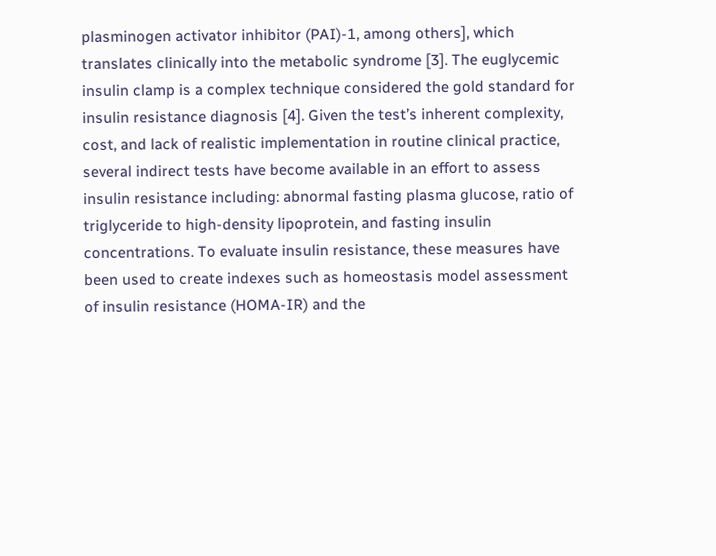plasminogen activator inhibitor (PAI)-1, among others], which translates clinically into the metabolic syndrome [3]. The euglycemic insulin clamp is a complex technique considered the gold standard for insulin resistance diagnosis [4]. Given the test’s inherent complexity, cost, and lack of realistic implementation in routine clinical practice, several indirect tests have become available in an effort to assess insulin resistance including: abnormal fasting plasma glucose, ratio of triglyceride to high-density lipoprotein, and fasting insulin concentrations. To evaluate insulin resistance, these measures have been used to create indexes such as homeostasis model assessment of insulin resistance (HOMA-IR) and the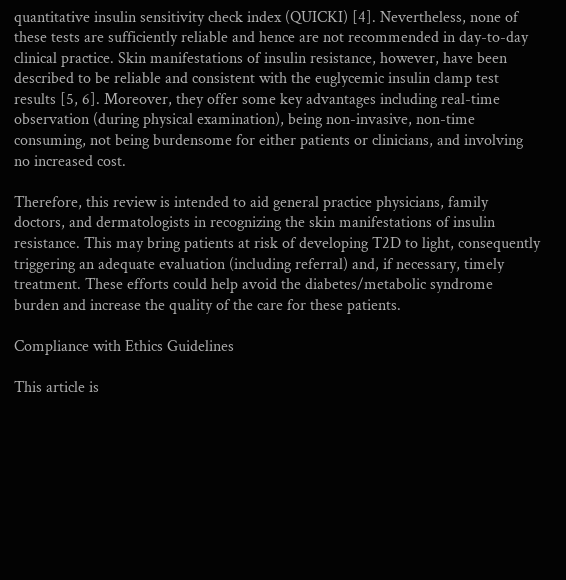quantitative insulin sensitivity check index (QUICKI) [4]. Nevertheless, none of these tests are sufficiently reliable and hence are not recommended in day-to-day clinical practice. Skin manifestations of insulin resistance, however, have been described to be reliable and consistent with the euglycemic insulin clamp test results [5, 6]. Moreover, they offer some key advantages including real-time observation (during physical examination), being non-invasive, non-time consuming, not being burdensome for either patients or clinicians, and involving no increased cost.

Therefore, this review is intended to aid general practice physicians, family doctors, and dermatologists in recognizing the skin manifestations of insulin resistance. This may bring patients at risk of developing T2D to light, consequently triggering an adequate evaluation (including referral) and, if necessary, timely treatment. These efforts could help avoid the diabetes/metabolic syndrome burden and increase the quality of the care for these patients.

Compliance with Ethics Guidelines

This article is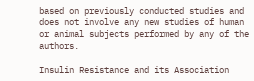based on previously conducted studies and does not involve any new studies of human or animal subjects performed by any of the authors.

Insulin Resistance and its Association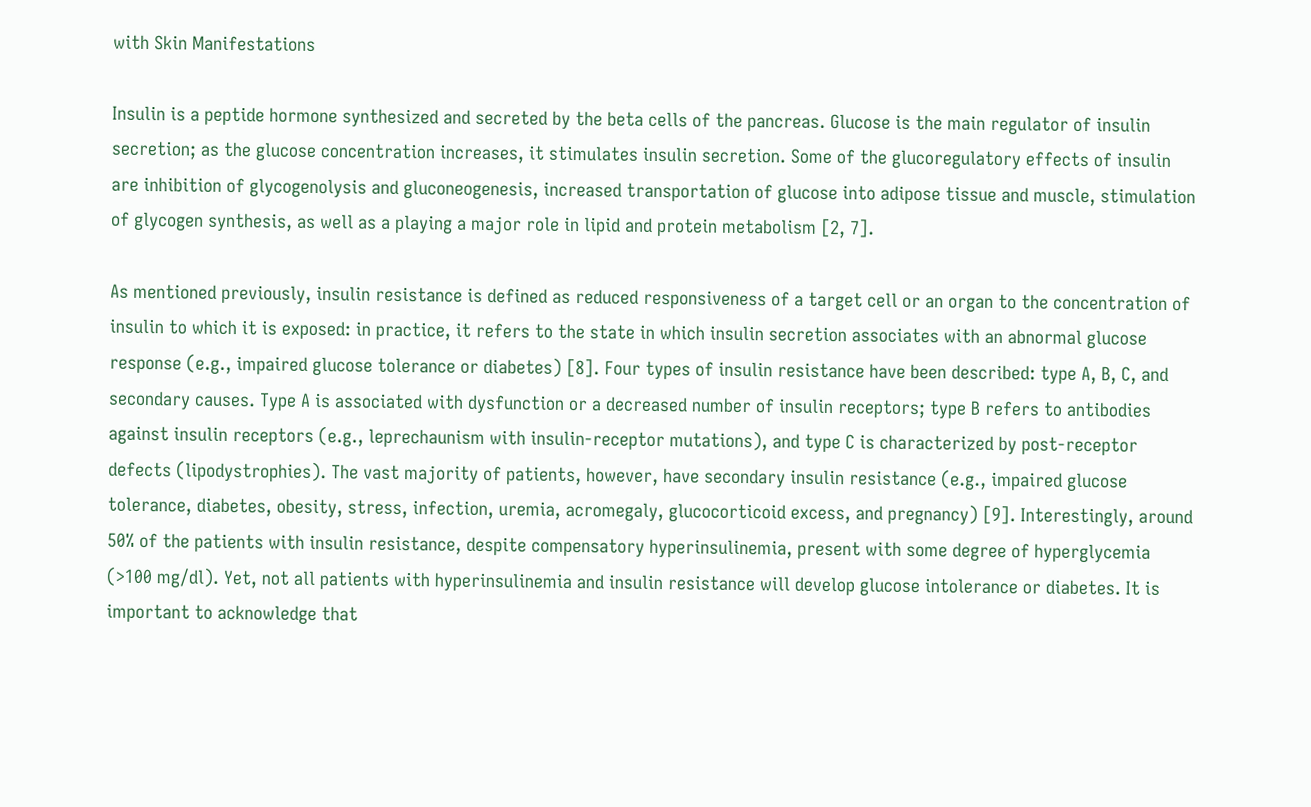with Skin Manifestations

Insulin is a peptide hormone synthesized and secreted by the beta cells of the pancreas. Glucose is the main regulator of insulin secretion; as the glucose concentration increases, it stimulates insulin secretion. Some of the glucoregulatory effects of insulin are inhibition of glycogenolysis and gluconeogenesis, increased transportation of glucose into adipose tissue and muscle, stimulation of glycogen synthesis, as well as a playing a major role in lipid and protein metabolism [2, 7].

As mentioned previously, insulin resistance is defined as reduced responsiveness of a target cell or an organ to the concentration of insulin to which it is exposed: in practice, it refers to the state in which insulin secretion associates with an abnormal glucose response (e.g., impaired glucose tolerance or diabetes) [8]. Four types of insulin resistance have been described: type A, B, C, and secondary causes. Type A is associated with dysfunction or a decreased number of insulin receptors; type B refers to antibodies against insulin receptors (e.g., leprechaunism with insulin-receptor mutations), and type C is characterized by post-receptor defects (lipodystrophies). The vast majority of patients, however, have secondary insulin resistance (e.g., impaired glucose tolerance, diabetes, obesity, stress, infection, uremia, acromegaly, glucocorticoid excess, and pregnancy) [9]. Interestingly, around 50% of the patients with insulin resistance, despite compensatory hyperinsulinemia, present with some degree of hyperglycemia (>100 mg/dl). Yet, not all patients with hyperinsulinemia and insulin resistance will develop glucose intolerance or diabetes. It is important to acknowledge that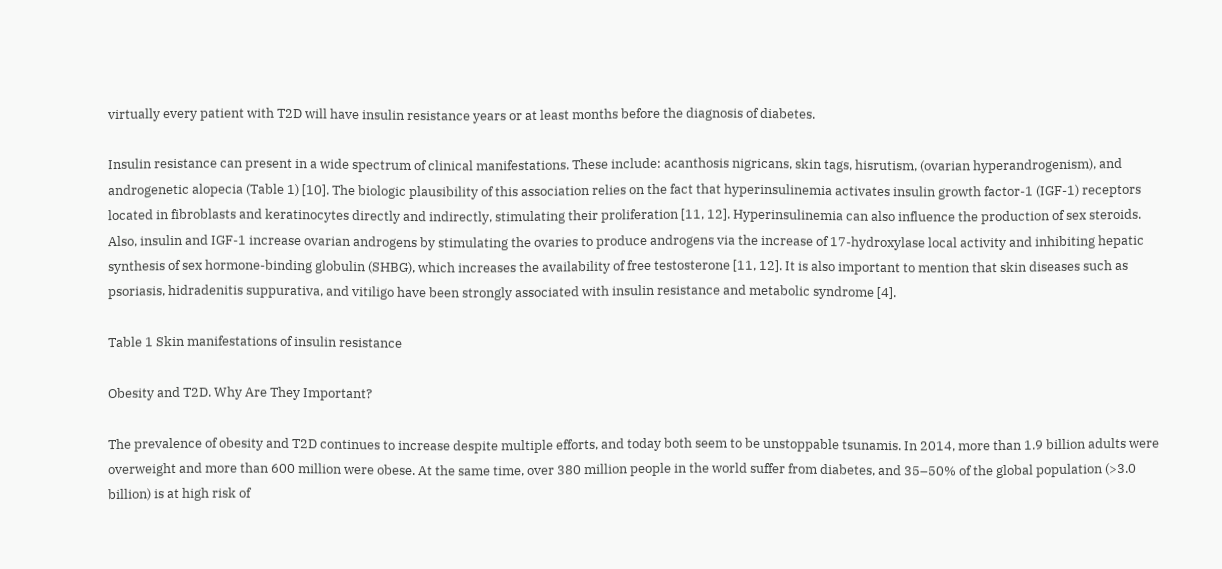virtually every patient with T2D will have insulin resistance years or at least months before the diagnosis of diabetes.

Insulin resistance can present in a wide spectrum of clinical manifestations. These include: acanthosis nigricans, skin tags, hisrutism, (ovarian hyperandrogenism), and androgenetic alopecia (Table 1) [10]. The biologic plausibility of this association relies on the fact that hyperinsulinemia activates insulin growth factor-1 (IGF-1) receptors located in fibroblasts and keratinocytes directly and indirectly, stimulating their proliferation [11, 12]. Hyperinsulinemia can also influence the production of sex steroids. Also, insulin and IGF-1 increase ovarian androgens by stimulating the ovaries to produce androgens via the increase of 17-hydroxylase local activity and inhibiting hepatic synthesis of sex hormone-binding globulin (SHBG), which increases the availability of free testosterone [11, 12]. It is also important to mention that skin diseases such as psoriasis, hidradenitis suppurativa, and vitiligo have been strongly associated with insulin resistance and metabolic syndrome [4].

Table 1 Skin manifestations of insulin resistance

Obesity and T2D. Why Are They Important?

The prevalence of obesity and T2D continues to increase despite multiple efforts, and today both seem to be unstoppable tsunamis. In 2014, more than 1.9 billion adults were overweight and more than 600 million were obese. At the same time, over 380 million people in the world suffer from diabetes, and 35–50% of the global population (>3.0 billion) is at high risk of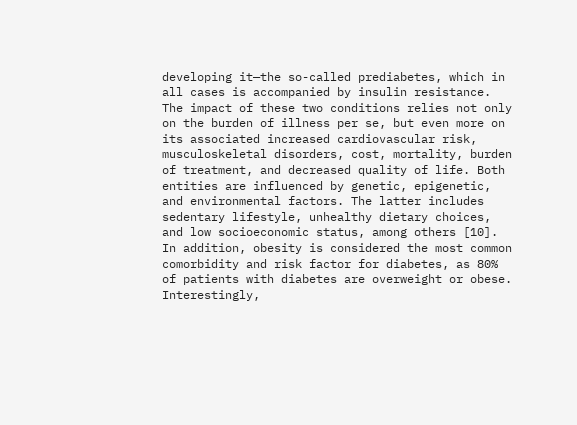developing it—the so-called prediabetes, which in all cases is accompanied by insulin resistance. The impact of these two conditions relies not only on the burden of illness per se, but even more on its associated increased cardiovascular risk, musculoskeletal disorders, cost, mortality, burden of treatment, and decreased quality of life. Both entities are influenced by genetic, epigenetic, and environmental factors. The latter includes sedentary lifestyle, unhealthy dietary choices, and low socioeconomic status, among others [10]. In addition, obesity is considered the most common comorbidity and risk factor for diabetes, as 80% of patients with diabetes are overweight or obese. Interestingly,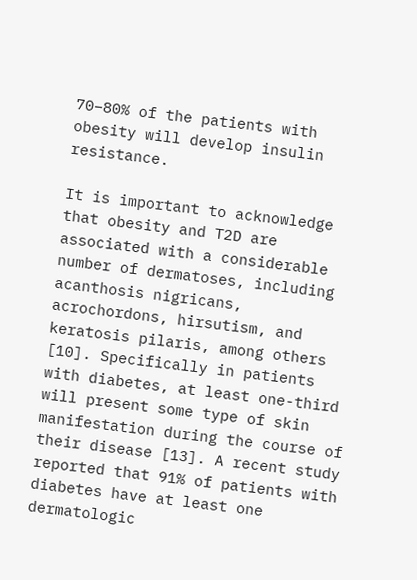70–80% of the patients with obesity will develop insulin resistance.

It is important to acknowledge that obesity and T2D are associated with a considerable number of dermatoses, including acanthosis nigricans, acrochordons, hirsutism, and keratosis pilaris, among others [10]. Specifically in patients with diabetes, at least one-third will present some type of skin manifestation during the course of their disease [13]. A recent study reported that 91% of patients with diabetes have at least one dermatologic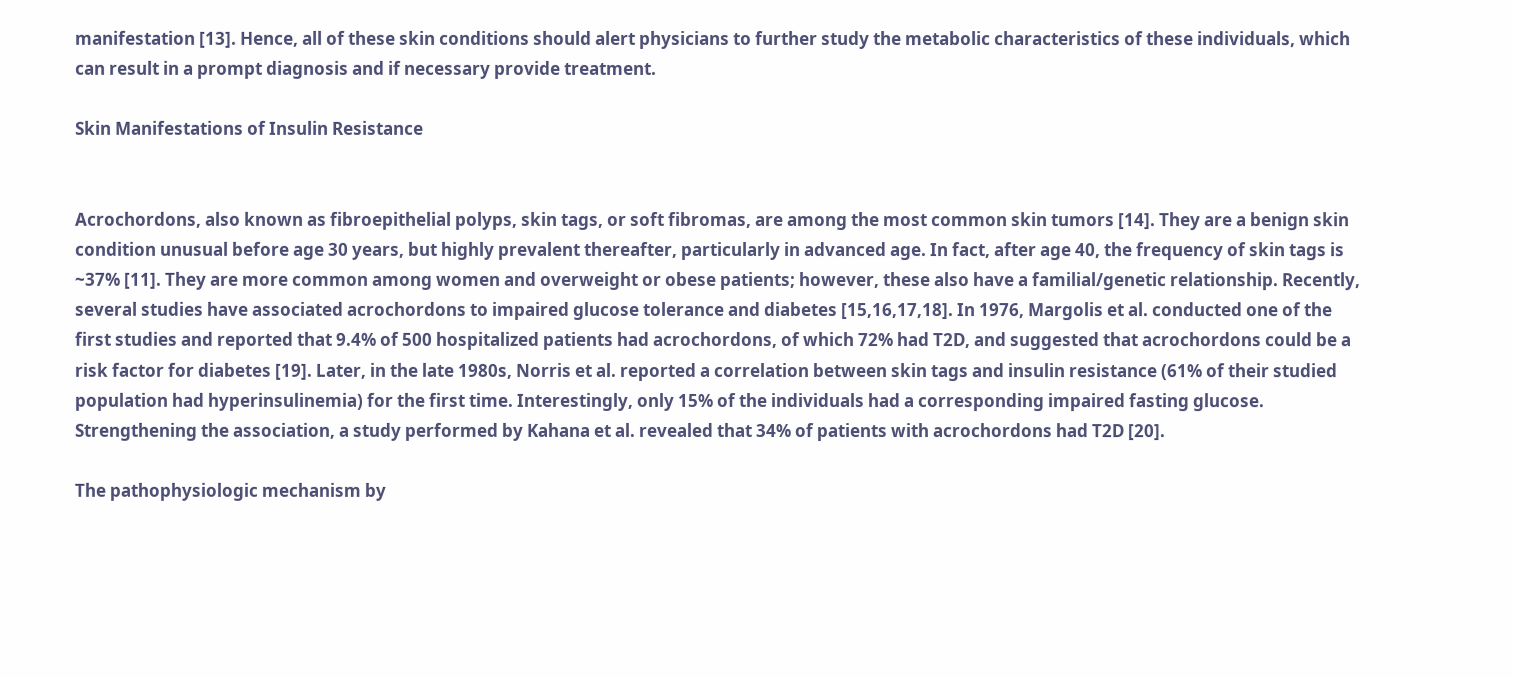manifestation [13]. Hence, all of these skin conditions should alert physicians to further study the metabolic characteristics of these individuals, which can result in a prompt diagnosis and if necessary provide treatment.

Skin Manifestations of Insulin Resistance


Acrochordons, also known as fibroepithelial polyps, skin tags, or soft fibromas, are among the most common skin tumors [14]. They are a benign skin condition unusual before age 30 years, but highly prevalent thereafter, particularly in advanced age. In fact, after age 40, the frequency of skin tags is ~37% [11]. They are more common among women and overweight or obese patients; however, these also have a familial/genetic relationship. Recently, several studies have associated acrochordons to impaired glucose tolerance and diabetes [15,16,17,18]. In 1976, Margolis et al. conducted one of the first studies and reported that 9.4% of 500 hospitalized patients had acrochordons, of which 72% had T2D, and suggested that acrochordons could be a risk factor for diabetes [19]. Later, in the late 1980s, Norris et al. reported a correlation between skin tags and insulin resistance (61% of their studied population had hyperinsulinemia) for the first time. Interestingly, only 15% of the individuals had a corresponding impaired fasting glucose. Strengthening the association, a study performed by Kahana et al. revealed that 34% of patients with acrochordons had T2D [20].

The pathophysiologic mechanism by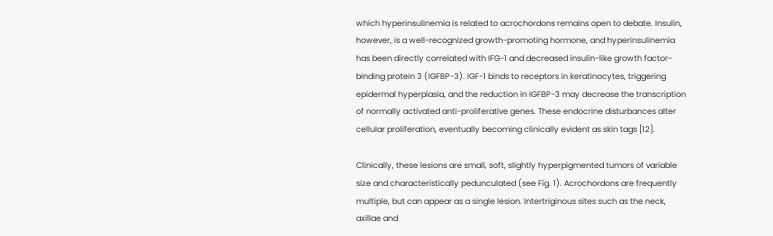which hyperinsulinemia is related to acrochordons remains open to debate. Insulin, however, is a well-recognized growth-promoting hormone, and hyperinsulinemia has been directly correlated with IFG-1 and decreased insulin-like growth factor-binding protein 3 (IGFBP-3). IGF-1 binds to receptors in keratinocytes, triggering epidermal hyperplasia, and the reduction in IGFBP-3 may decrease the transcription of normally activated anti-proliferative genes. These endocrine disturbances alter cellular proliferation, eventually becoming clinically evident as skin tags [12].

Clinically, these lesions are small, soft, slightly hyperpigmented tumors of variable size and characteristically pedunculated (see Fig. 1). Acrochordons are frequently multiple, but can appear as a single lesion. Intertriginous sites such as the neck, axillae and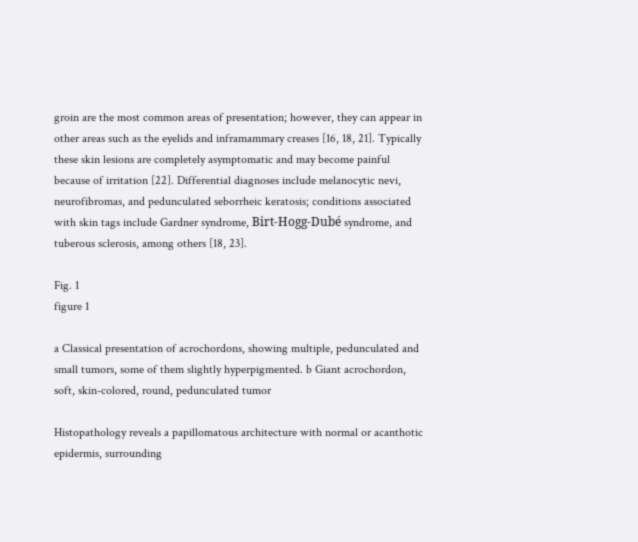groin are the most common areas of presentation; however, they can appear in other areas such as the eyelids and inframammary creases [16, 18, 21]. Typically these skin lesions are completely asymptomatic and may become painful because of irritation [22]. Differential diagnoses include melanocytic nevi, neurofibromas, and pedunculated seborrheic keratosis; conditions associated with skin tags include Gardner syndrome, Birt-Hogg-Dubé syndrome, and tuberous sclerosis, among others [18, 23].

Fig. 1
figure 1

a Classical presentation of acrochordons, showing multiple, pedunculated and small tumors, some of them slightly hyperpigmented. b Giant acrochordon, soft, skin-colored, round, pedunculated tumor

Histopathology reveals a papillomatous architecture with normal or acanthotic epidermis, surrounding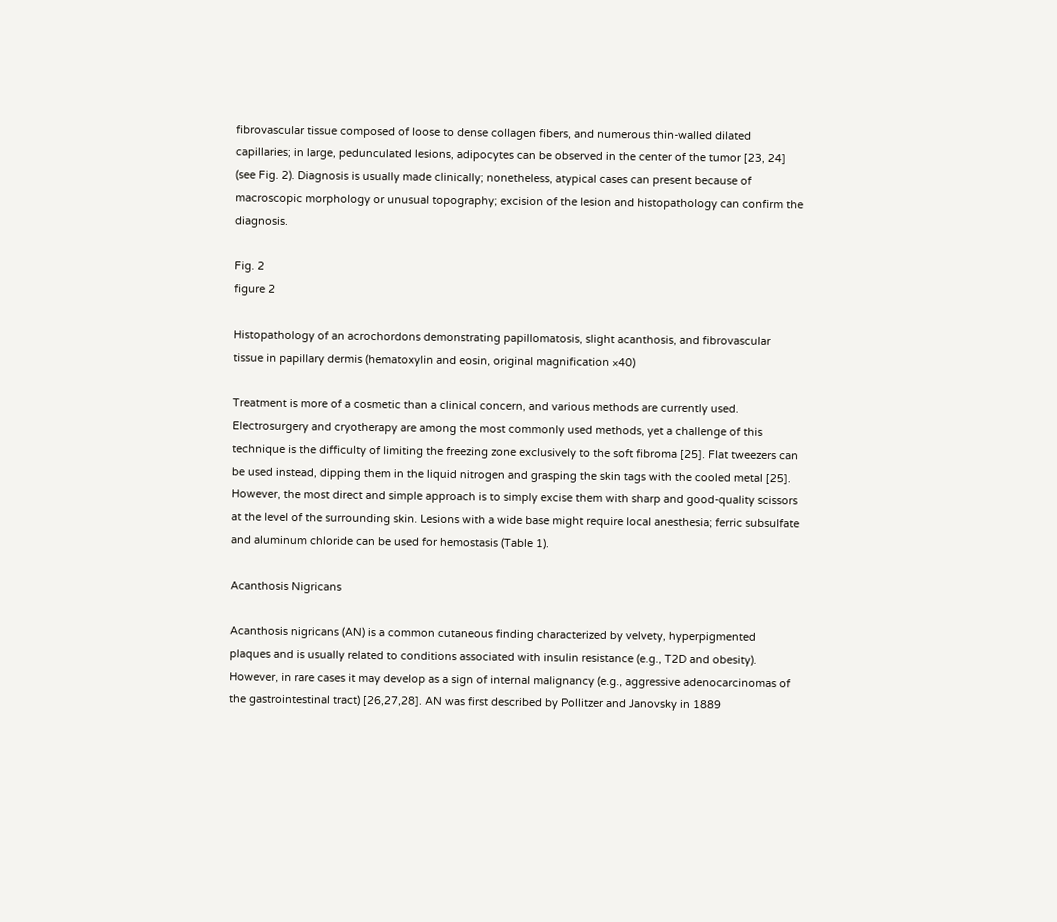fibrovascular tissue composed of loose to dense collagen fibers, and numerous thin-walled dilated capillaries; in large, pedunculated lesions, adipocytes can be observed in the center of the tumor [23, 24] (see Fig. 2). Diagnosis is usually made clinically; nonetheless, atypical cases can present because of macroscopic morphology or unusual topography; excision of the lesion and histopathology can confirm the diagnosis.

Fig. 2
figure 2

Histopathology of an acrochordons demonstrating papillomatosis, slight acanthosis, and fibrovascular tissue in papillary dermis (hematoxylin and eosin, original magnification ×40)

Treatment is more of a cosmetic than a clinical concern, and various methods are currently used. Electrosurgery and cryotherapy are among the most commonly used methods, yet a challenge of this technique is the difficulty of limiting the freezing zone exclusively to the soft fibroma [25]. Flat tweezers can be used instead, dipping them in the liquid nitrogen and grasping the skin tags with the cooled metal [25]. However, the most direct and simple approach is to simply excise them with sharp and good-quality scissors at the level of the surrounding skin. Lesions with a wide base might require local anesthesia; ferric subsulfate and aluminum chloride can be used for hemostasis (Table 1).

Acanthosis Nigricans

Acanthosis nigricans (AN) is a common cutaneous finding characterized by velvety, hyperpigmented plaques and is usually related to conditions associated with insulin resistance (e.g., T2D and obesity). However, in rare cases it may develop as a sign of internal malignancy (e.g., aggressive adenocarcinomas of the gastrointestinal tract) [26,27,28]. AN was first described by Pollitzer and Janovsky in 1889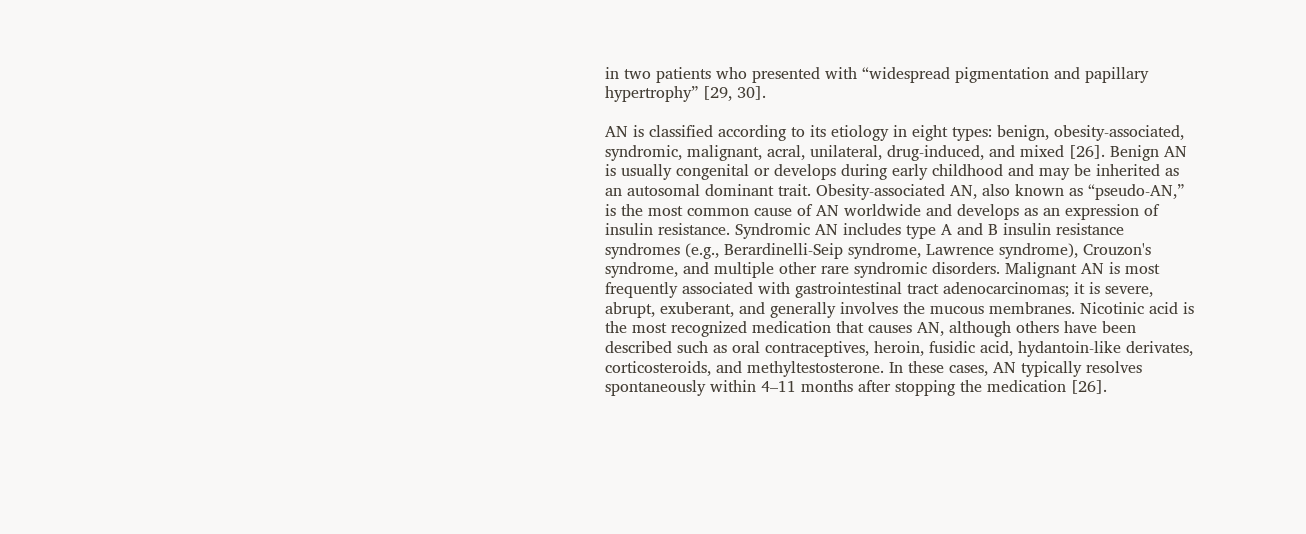in two patients who presented with “widespread pigmentation and papillary hypertrophy” [29, 30].

AN is classified according to its etiology in eight types: benign, obesity-associated, syndromic, malignant, acral, unilateral, drug-induced, and mixed [26]. Benign AN is usually congenital or develops during early childhood and may be inherited as an autosomal dominant trait. Obesity-associated AN, also known as “pseudo-AN,” is the most common cause of AN worldwide and develops as an expression of insulin resistance. Syndromic AN includes type A and B insulin resistance syndromes (e.g., Berardinelli-Seip syndrome, Lawrence syndrome), Crouzon's syndrome, and multiple other rare syndromic disorders. Malignant AN is most frequently associated with gastrointestinal tract adenocarcinomas; it is severe, abrupt, exuberant, and generally involves the mucous membranes. Nicotinic acid is the most recognized medication that causes AN, although others have been described such as oral contraceptives, heroin, fusidic acid, hydantoin-like derivates, corticosteroids, and methyltestosterone. In these cases, AN typically resolves spontaneously within 4–11 months after stopping the medication [26].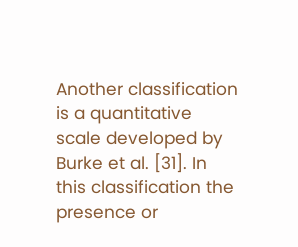Another classification is a quantitative scale developed by Burke et al. [31]. In this classification the presence or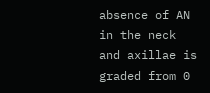absence of AN in the neck and axillae is graded from 0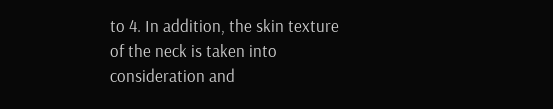to 4. In addition, the skin texture of the neck is taken into consideration and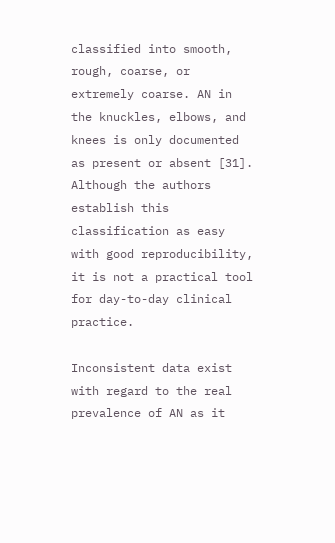classified into smooth, rough, coarse, or extremely coarse. AN in the knuckles, elbows, and knees is only documented as present or absent [31]. Although the authors establish this classification as easy with good reproducibility, it is not a practical tool for day-to-day clinical practice.

Inconsistent data exist with regard to the real prevalence of AN as it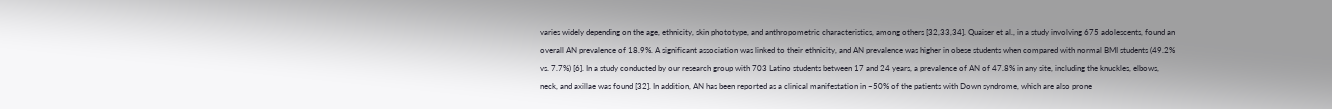varies widely depending on the age, ethnicity, skin phototype, and anthropometric characteristics, among others [32,33,34]. Quaiser et al., in a study involving 675 adolescents, found an overall AN prevalence of 18.9%. A significant association was linked to their ethnicity, and AN prevalence was higher in obese students when compared with normal BMI students (49.2% vs. 7.7%) [6]. In a study conducted by our research group with 703 Latino students between 17 and 24 years, a prevalence of AN of 47.8% in any site, including the knuckles, elbows, neck, and axillae was found [32]. In addition, AN has been reported as a clinical manifestation in ~50% of the patients with Down syndrome, which are also prone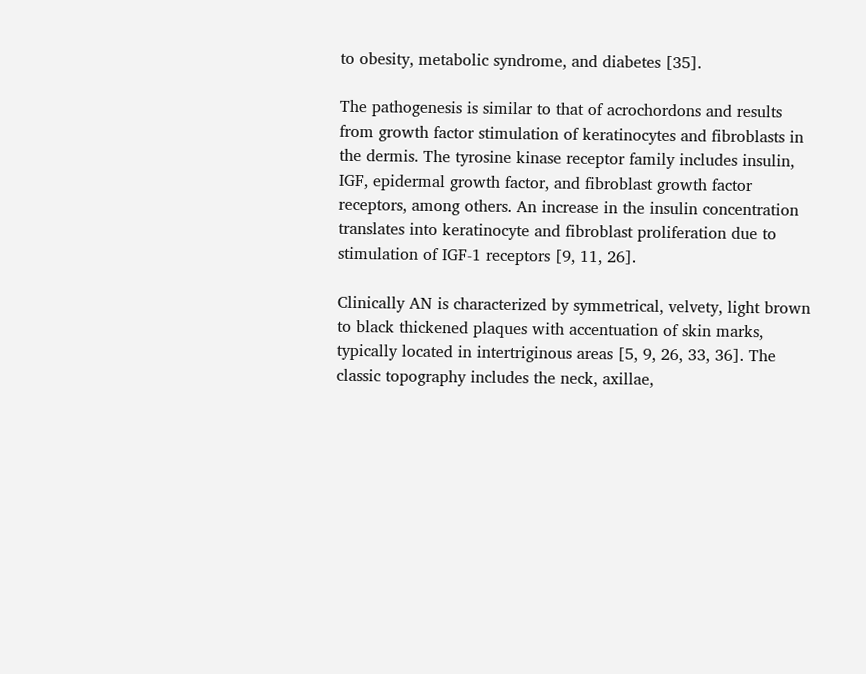to obesity, metabolic syndrome, and diabetes [35].

The pathogenesis is similar to that of acrochordons and results from growth factor stimulation of keratinocytes and fibroblasts in the dermis. The tyrosine kinase receptor family includes insulin, IGF, epidermal growth factor, and fibroblast growth factor receptors, among others. An increase in the insulin concentration translates into keratinocyte and fibroblast proliferation due to stimulation of IGF-1 receptors [9, 11, 26].

Clinically AN is characterized by symmetrical, velvety, light brown to black thickened plaques with accentuation of skin marks, typically located in intertriginous areas [5, 9, 26, 33, 36]. The classic topography includes the neck, axillae,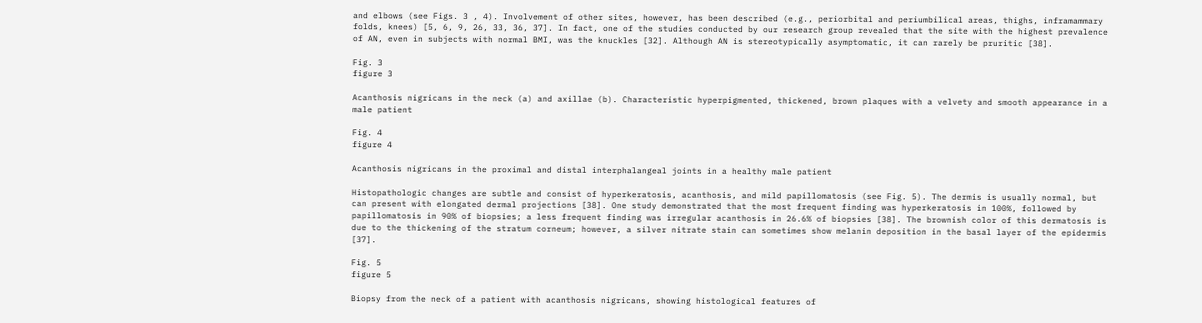and elbows (see Figs. 3 , 4). Involvement of other sites, however, has been described (e.g., periorbital and periumbilical areas, thighs, inframammary folds, knees) [5, 6, 9, 26, 33, 36, 37]. In fact, one of the studies conducted by our research group revealed that the site with the highest prevalence of AN, even in subjects with normal BMI, was the knuckles [32]. Although AN is stereotypically asymptomatic, it can rarely be pruritic [38].

Fig. 3
figure 3

Acanthosis nigricans in the neck (a) and axillae (b). Characteristic hyperpigmented, thickened, brown plaques with a velvety and smooth appearance in a male patient

Fig. 4
figure 4

Acanthosis nigricans in the proximal and distal interphalangeal joints in a healthy male patient

Histopathologic changes are subtle and consist of hyperkeratosis, acanthosis, and mild papillomatosis (see Fig. 5). The dermis is usually normal, but can present with elongated dermal projections [38]. One study demonstrated that the most frequent finding was hyperkeratosis in 100%, followed by papillomatosis in 90% of biopsies; a less frequent finding was irregular acanthosis in 26.6% of biopsies [38]. The brownish color of this dermatosis is due to the thickening of the stratum corneum; however, a silver nitrate stain can sometimes show melanin deposition in the basal layer of the epidermis [37].

Fig. 5
figure 5

Biopsy from the neck of a patient with acanthosis nigricans, showing histological features of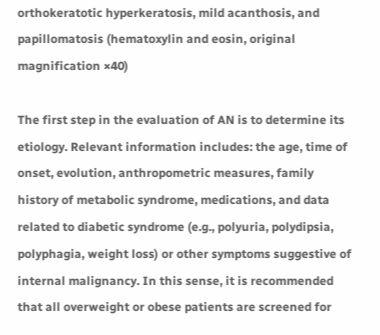orthokeratotic hyperkeratosis, mild acanthosis, and papillomatosis (hematoxylin and eosin, original magnification ×40)

The first step in the evaluation of AN is to determine its etiology. Relevant information includes: the age, time of onset, evolution, anthropometric measures, family history of metabolic syndrome, medications, and data related to diabetic syndrome (e.g., polyuria, polydipsia, polyphagia, weight loss) or other symptoms suggestive of internal malignancy. In this sense, it is recommended that all overweight or obese patients are screened for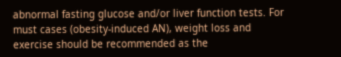abnormal fasting glucose and/or liver function tests. For must cases (obesity-induced AN), weight loss and exercise should be recommended as the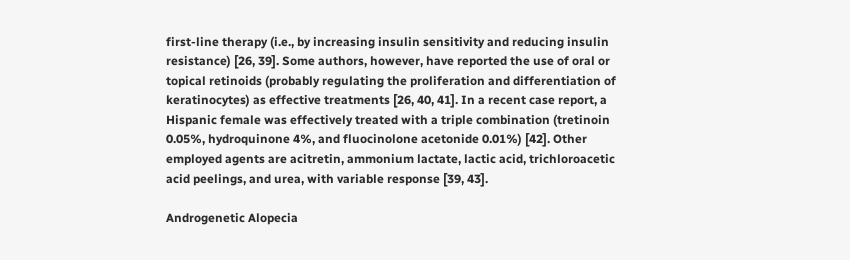first-line therapy (i.e., by increasing insulin sensitivity and reducing insulin resistance) [26, 39]. Some authors, however, have reported the use of oral or topical retinoids (probably regulating the proliferation and differentiation of keratinocytes) as effective treatments [26, 40, 41]. In a recent case report, a Hispanic female was effectively treated with a triple combination (tretinoin 0.05%, hydroquinone 4%, and fluocinolone acetonide 0.01%) [42]. Other employed agents are acitretin, ammonium lactate, lactic acid, trichloroacetic acid peelings, and urea, with variable response [39, 43].

Androgenetic Alopecia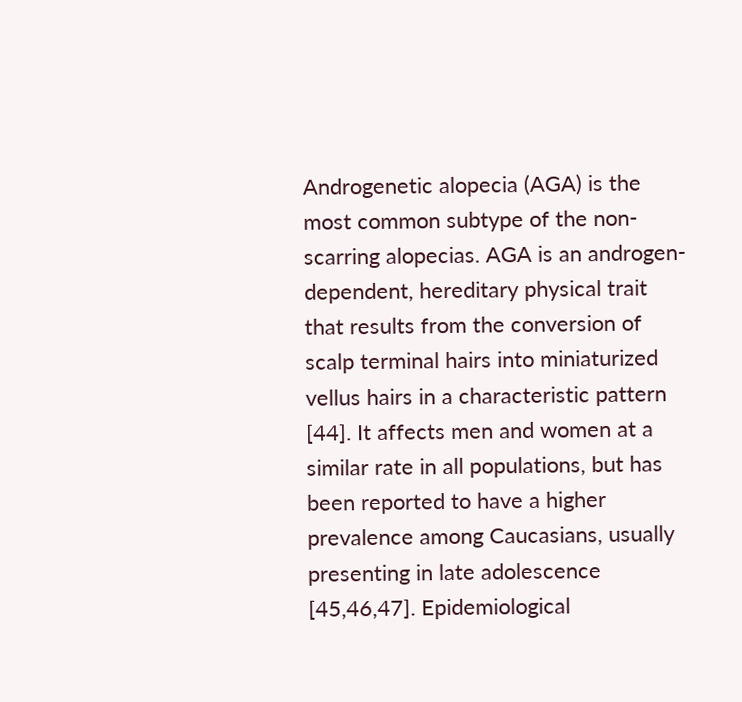Androgenetic alopecia (AGA) is the most common subtype of the non-scarring alopecias. AGA is an androgen-dependent, hereditary physical trait that results from the conversion of scalp terminal hairs into miniaturized vellus hairs in a characteristic pattern [44]. It affects men and women at a similar rate in all populations, but has been reported to have a higher prevalence among Caucasians, usually presenting in late adolescence [45,46,47]. Epidemiological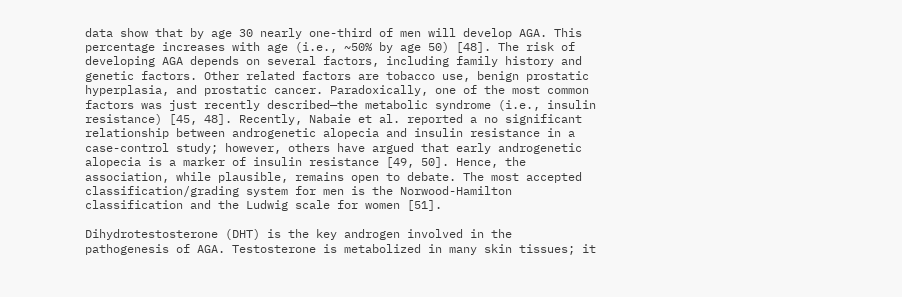data show that by age 30 nearly one-third of men will develop AGA. This percentage increases with age (i.e., ~50% by age 50) [48]. The risk of developing AGA depends on several factors, including family history and genetic factors. Other related factors are tobacco use, benign prostatic hyperplasia, and prostatic cancer. Paradoxically, one of the most common factors was just recently described—the metabolic syndrome (i.e., insulin resistance) [45, 48]. Recently, Nabaie et al. reported a no significant relationship between androgenetic alopecia and insulin resistance in a case-control study; however, others have argued that early androgenetic alopecia is a marker of insulin resistance [49, 50]. Hence, the association, while plausible, remains open to debate. The most accepted classification/grading system for men is the Norwood-Hamilton classification and the Ludwig scale for women [51].

Dihydrotestosterone (DHT) is the key androgen involved in the pathogenesis of AGA. Testosterone is metabolized in many skin tissues; it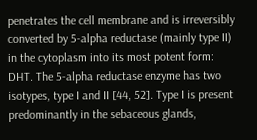penetrates the cell membrane and is irreversibly converted by 5-alpha reductase (mainly type II) in the cytoplasm into its most potent form: DHT. The 5-alpha reductase enzyme has two isotypes, type I and II [44, 52]. Type I is present predominantly in the sebaceous glands,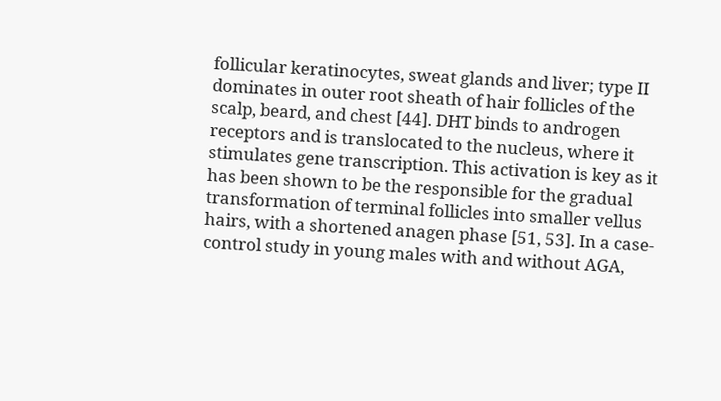follicular keratinocytes, sweat glands and liver; type II dominates in outer root sheath of hair follicles of the scalp, beard, and chest [44]. DHT binds to androgen receptors and is translocated to the nucleus, where it stimulates gene transcription. This activation is key as it has been shown to be the responsible for the gradual transformation of terminal follicles into smaller vellus hairs, with a shortened anagen phase [51, 53]. In a case-control study in young males with and without AGA,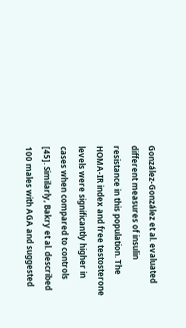González-González et al. evaluated different measures of insulin resistance in this population. The HOMA-IR index and free testosterone levels were significantly higher in cases when compared to controls [45]. Similarly, Bakry et al. described 100 males with AGA and suggested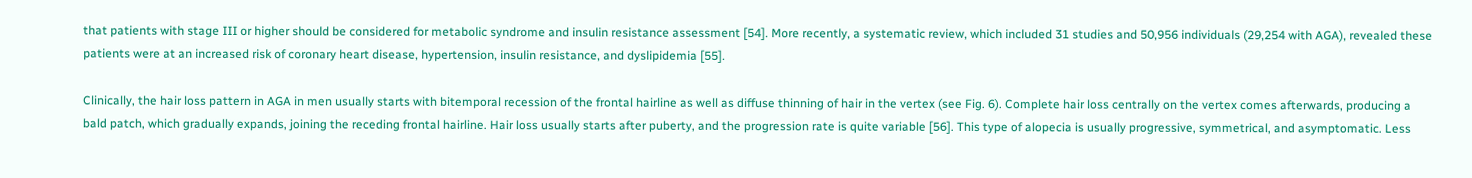that patients with stage III or higher should be considered for metabolic syndrome and insulin resistance assessment [54]. More recently, a systematic review, which included 31 studies and 50,956 individuals (29,254 with AGA), revealed these patients were at an increased risk of coronary heart disease, hypertension, insulin resistance, and dyslipidemia [55].

Clinically, the hair loss pattern in AGA in men usually starts with bitemporal recession of the frontal hairline as well as diffuse thinning of hair in the vertex (see Fig. 6). Complete hair loss centrally on the vertex comes afterwards, producing a bald patch, which gradually expands, joining the receding frontal hairline. Hair loss usually starts after puberty, and the progression rate is quite variable [56]. This type of alopecia is usually progressive, symmetrical, and asymptomatic. Less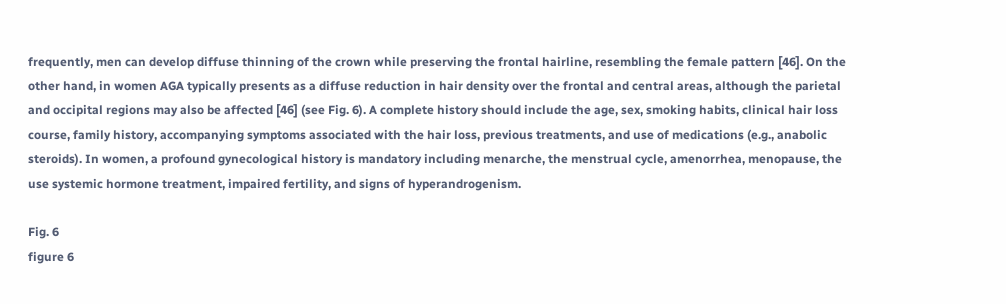frequently, men can develop diffuse thinning of the crown while preserving the frontal hairline, resembling the female pattern [46]. On the other hand, in women AGA typically presents as a diffuse reduction in hair density over the frontal and central areas, although the parietal and occipital regions may also be affected [46] (see Fig. 6). A complete history should include the age, sex, smoking habits, clinical hair loss course, family history, accompanying symptoms associated with the hair loss, previous treatments, and use of medications (e.g., anabolic steroids). In women, a profound gynecological history is mandatory including menarche, the menstrual cycle, amenorrhea, menopause, the use systemic hormone treatment, impaired fertility, and signs of hyperandrogenism.

Fig. 6
figure 6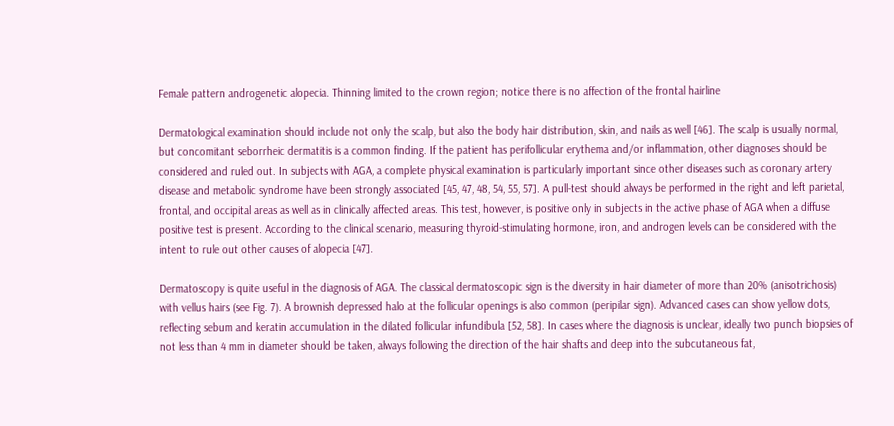Female pattern androgenetic alopecia. Thinning limited to the crown region; notice there is no affection of the frontal hairline

Dermatological examination should include not only the scalp, but also the body hair distribution, skin, and nails as well [46]. The scalp is usually normal, but concomitant seborrheic dermatitis is a common finding. If the patient has perifollicular erythema and/or inflammation, other diagnoses should be considered and ruled out. In subjects with AGA, a complete physical examination is particularly important since other diseases such as coronary artery disease and metabolic syndrome have been strongly associated [45, 47, 48, 54, 55, 57]. A pull-test should always be performed in the right and left parietal, frontal, and occipital areas as well as in clinically affected areas. This test, however, is positive only in subjects in the active phase of AGA when a diffuse positive test is present. According to the clinical scenario, measuring thyroid-stimulating hormone, iron, and androgen levels can be considered with the intent to rule out other causes of alopecia [47].

Dermatoscopy is quite useful in the diagnosis of AGA. The classical dermatoscopic sign is the diversity in hair diameter of more than 20% (anisotrichosis) with vellus hairs (see Fig. 7). A brownish depressed halo at the follicular openings is also common (peripilar sign). Advanced cases can show yellow dots, reflecting sebum and keratin accumulation in the dilated follicular infundibula [52, 58]. In cases where the diagnosis is unclear, ideally two punch biopsies of not less than 4 mm in diameter should be taken, always following the direction of the hair shafts and deep into the subcutaneous fat,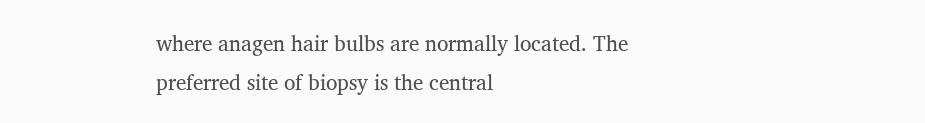where anagen hair bulbs are normally located. The preferred site of biopsy is the central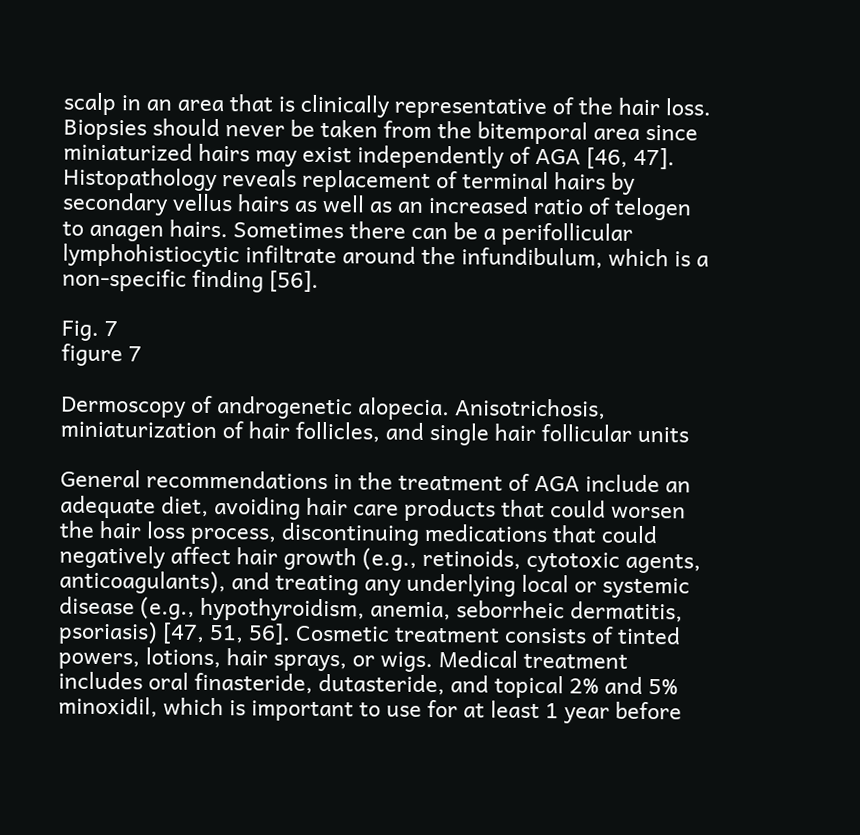scalp in an area that is clinically representative of the hair loss. Biopsies should never be taken from the bitemporal area since miniaturized hairs may exist independently of AGA [46, 47]. Histopathology reveals replacement of terminal hairs by secondary vellus hairs as well as an increased ratio of telogen to anagen hairs. Sometimes there can be a perifollicular lymphohistiocytic infiltrate around the infundibulum, which is a non-specific finding [56].

Fig. 7
figure 7

Dermoscopy of androgenetic alopecia. Anisotrichosis, miniaturization of hair follicles, and single hair follicular units

General recommendations in the treatment of AGA include an adequate diet, avoiding hair care products that could worsen the hair loss process, discontinuing medications that could negatively affect hair growth (e.g., retinoids, cytotoxic agents, anticoagulants), and treating any underlying local or systemic disease (e.g., hypothyroidism, anemia, seborrheic dermatitis, psoriasis) [47, 51, 56]. Cosmetic treatment consists of tinted powers, lotions, hair sprays, or wigs. Medical treatment includes oral finasteride, dutasteride, and topical 2% and 5% minoxidil, which is important to use for at least 1 year before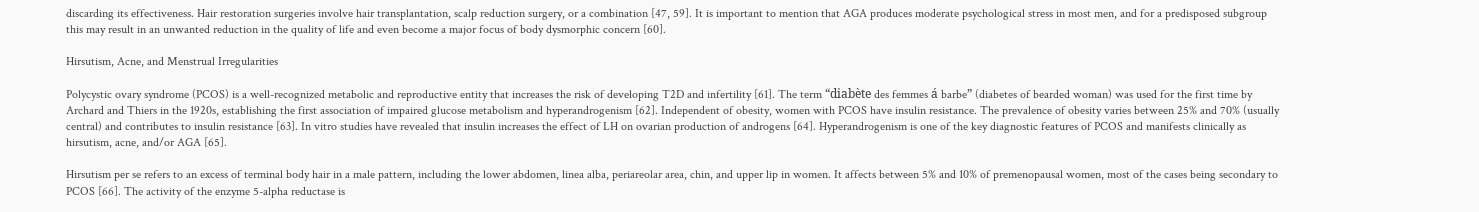discarding its effectiveness. Hair restoration surgeries involve hair transplantation, scalp reduction surgery, or a combination [47, 59]. It is important to mention that AGA produces moderate psychological stress in most men, and for a predisposed subgroup this may result in an unwanted reduction in the quality of life and even become a major focus of body dysmorphic concern [60].

Hirsutism, Acne, and Menstrual Irregularities

Polycystic ovary syndrome (PCOS) is a well-recognized metabolic and reproductive entity that increases the risk of developing T2D and infertility [61]. The term “diabète des femmes á barbe” (diabetes of bearded woman) was used for the first time by Archard and Thiers in the 1920s, establishing the first association of impaired glucose metabolism and hyperandrogenism [62]. Independent of obesity, women with PCOS have insulin resistance. The prevalence of obesity varies between 25% and 70% (usually central) and contributes to insulin resistance [63]. In vitro studies have revealed that insulin increases the effect of LH on ovarian production of androgens [64]. Hyperandrogenism is one of the key diagnostic features of PCOS and manifests clinically as hirsutism, acne, and/or AGA [65].

Hirsutism per se refers to an excess of terminal body hair in a male pattern, including the lower abdomen, linea alba, periareolar area, chin, and upper lip in women. It affects between 5% and 10% of premenopausal women, most of the cases being secondary to PCOS [66]. The activity of the enzyme 5-alpha reductase is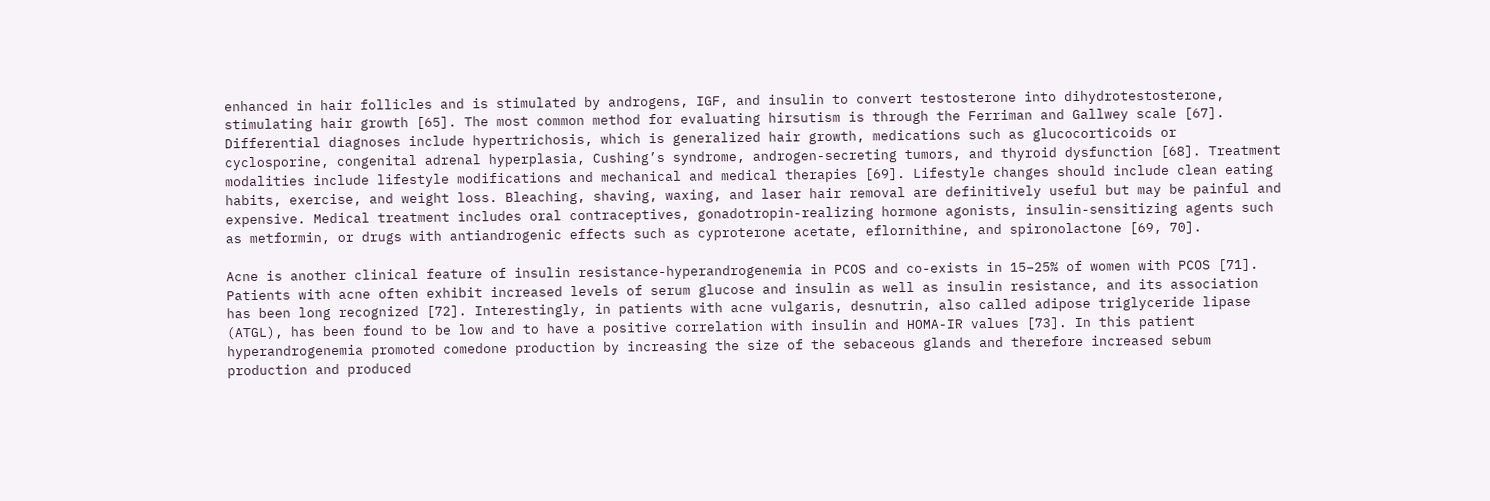enhanced in hair follicles and is stimulated by androgens, IGF, and insulin to convert testosterone into dihydrotestosterone, stimulating hair growth [65]. The most common method for evaluating hirsutism is through the Ferriman and Gallwey scale [67]. Differential diagnoses include hypertrichosis, which is generalized hair growth, medications such as glucocorticoids or cyclosporine, congenital adrenal hyperplasia, Cushing’s syndrome, androgen-secreting tumors, and thyroid dysfunction [68]. Treatment modalities include lifestyle modifications and mechanical and medical therapies [69]. Lifestyle changes should include clean eating habits, exercise, and weight loss. Bleaching, shaving, waxing, and laser hair removal are definitively useful but may be painful and expensive. Medical treatment includes oral contraceptives, gonadotropin-realizing hormone agonists, insulin-sensitizing agents such as metformin, or drugs with antiandrogenic effects such as cyproterone acetate, eflornithine, and spironolactone [69, 70].

Acne is another clinical feature of insulin resistance-hyperandrogenemia in PCOS and co-exists in 15–25% of women with PCOS [71]. Patients with acne often exhibit increased levels of serum glucose and insulin as well as insulin resistance, and its association has been long recognized [72]. Interestingly, in patients with acne vulgaris, desnutrin, also called adipose triglyceride lipase (ATGL), has been found to be low and to have a positive correlation with insulin and HOMA-IR values [73]. In this patient hyperandrogenemia promoted comedone production by increasing the size of the sebaceous glands and therefore increased sebum production and produced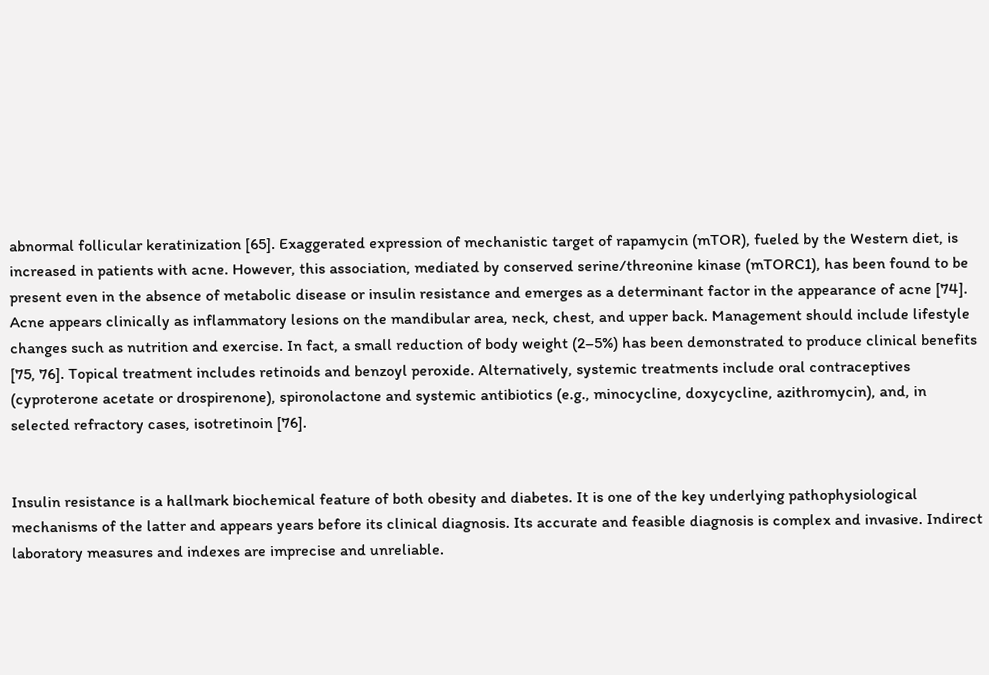abnormal follicular keratinization [65]. Exaggerated expression of mechanistic target of rapamycin (mTOR), fueled by the Western diet, is increased in patients with acne. However, this association, mediated by conserved serine/threonine kinase (mTORC1), has been found to be present even in the absence of metabolic disease or insulin resistance and emerges as a determinant factor in the appearance of acne [74]. Acne appears clinically as inflammatory lesions on the mandibular area, neck, chest, and upper back. Management should include lifestyle changes such as nutrition and exercise. In fact, a small reduction of body weight (2–5%) has been demonstrated to produce clinical benefits [75, 76]. Topical treatment includes retinoids and benzoyl peroxide. Alternatively, systemic treatments include oral contraceptives (cyproterone acetate or drospirenone), spironolactone and systemic antibiotics (e.g., minocycline, doxycycline, azithromycin), and, in selected refractory cases, isotretinoin [76].


Insulin resistance is a hallmark biochemical feature of both obesity and diabetes. It is one of the key underlying pathophysiological mechanisms of the latter and appears years before its clinical diagnosis. Its accurate and feasible diagnosis is complex and invasive. Indirect laboratory measures and indexes are imprecise and unreliable.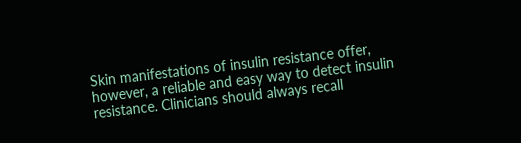Skin manifestations of insulin resistance offer, however, a reliable and easy way to detect insulin resistance. Clinicians should always recall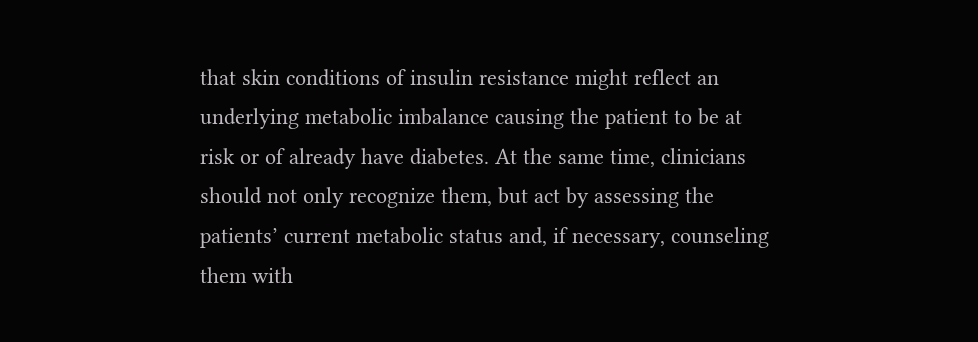that skin conditions of insulin resistance might reflect an underlying metabolic imbalance causing the patient to be at risk or of already have diabetes. At the same time, clinicians should not only recognize them, but act by assessing the patients’ current metabolic status and, if necessary, counseling them with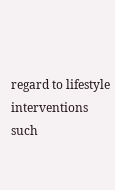regard to lifestyle interventions such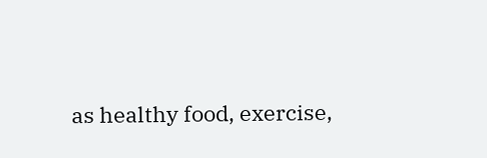as healthy food, exercise,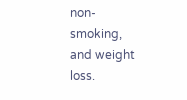non-smoking, and weight loss.